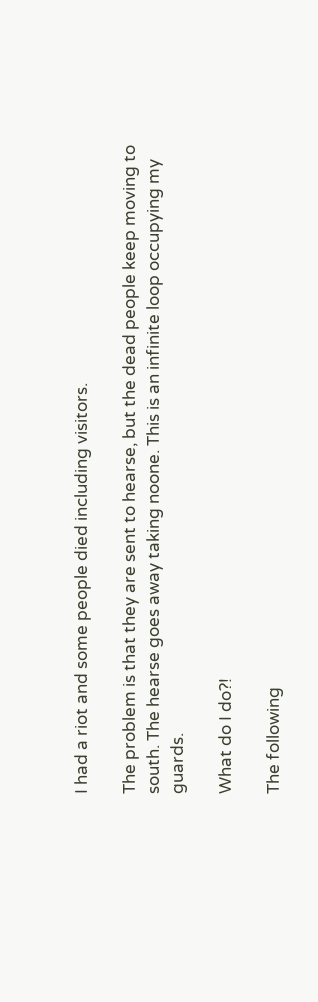I had a riot and some people died including visitors.

The problem is that they are sent to hearse, but the dead people keep moving to south. The hearse goes away taking noone. This is an infinite loop occupying my guards.

What do I do?!

The following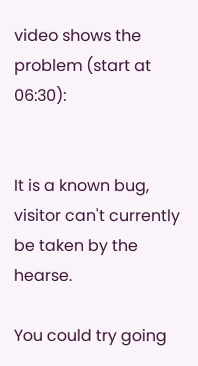video shows the problem (start at 06:30):


It is a known bug, visitor can't currently be taken by the hearse.

You could try going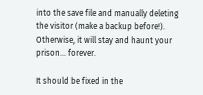into the save file and manually deleting the visitor (make a backup before!). Otherwise, it will stay and haunt your prison... forever.

It should be fixed in the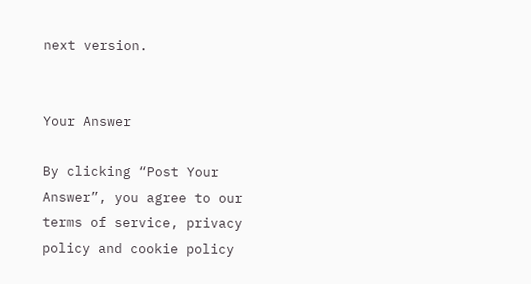next version.


Your Answer

By clicking “Post Your Answer”, you agree to our terms of service, privacy policy and cookie policy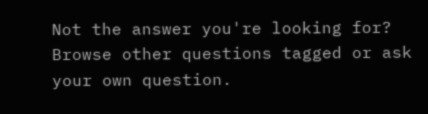Not the answer you're looking for? Browse other questions tagged or ask your own question.